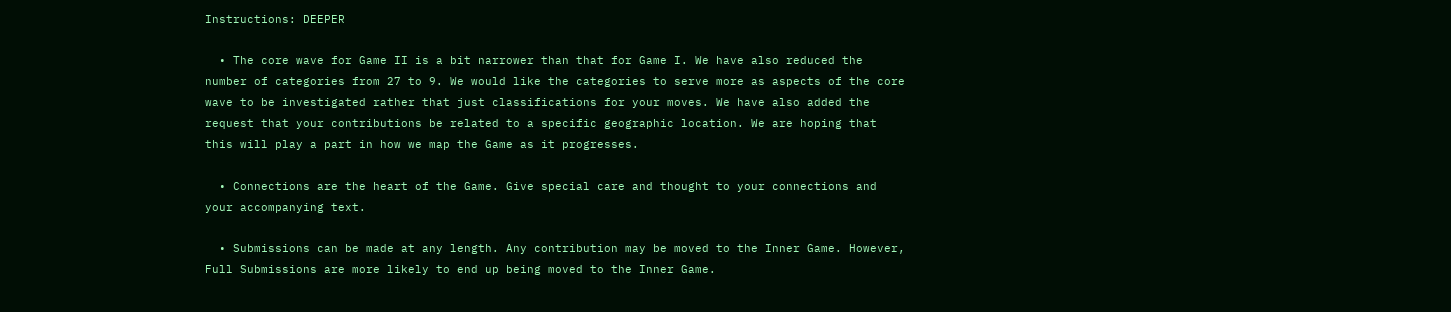Instructions: DEEPER

  • The core wave for Game II is a bit narrower than that for Game I. We have also reduced the number of categories from 27 to 9. We would like the categories to serve more as aspects of the core wave to be investigated rather that just classifications for your moves. We have also added the request that your contributions be related to a specific geographic location. We are hoping that this will play a part in how we map the Game as it progresses.

  • Connections are the heart of the Game. Give special care and thought to your connections and your accompanying text.

  • Submissions can be made at any length. Any contribution may be moved to the Inner Game. However, Full Submissions are more likely to end up being moved to the Inner Game.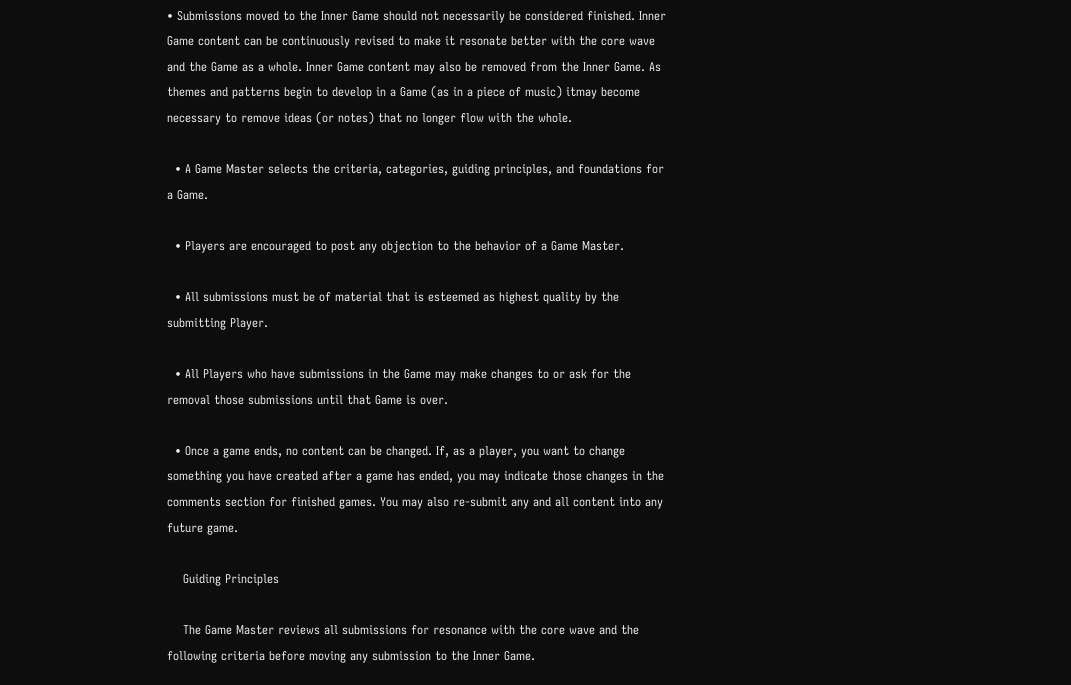• Submissions moved to the Inner Game should not necessarily be considered finished. Inner Game content can be continuously revised to make it resonate better with the core wave and the Game as a whole. Inner Game content may also be removed from the Inner Game. As themes and patterns begin to develop in a Game (as in a piece of music) itmay become necessary to remove ideas (or notes) that no longer flow with the whole.

  • A Game Master selects the criteria, categories, guiding principles, and foundations for a Game.

  • Players are encouraged to post any objection to the behavior of a Game Master.

  • All submissions must be of material that is esteemed as highest quality by the submitting Player.

  • All Players who have submissions in the Game may make changes to or ask for the removal those submissions until that Game is over.

  • Once a game ends, no content can be changed. If, as a player, you want to change something you have created after a game has ended, you may indicate those changes in the comments section for finished games. You may also re-submit any and all content into any future game.

    Guiding Principles

    The Game Master reviews all submissions for resonance with the core wave and the following criteria before moving any submission to the Inner Game.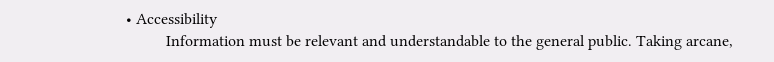• Accessibility
          Information must be relevant and understandable to the general public. Taking arcane,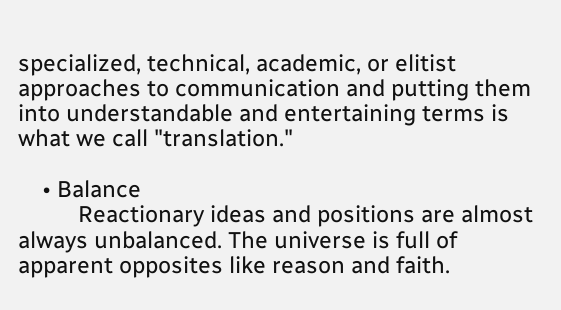specialized, technical, academic, or elitist approaches to communication and putting them into understandable and entertaining terms is what we call "translation."

    • Balance
          Reactionary ideas and positions are almost always unbalanced. The universe is full of apparent opposites like reason and faith.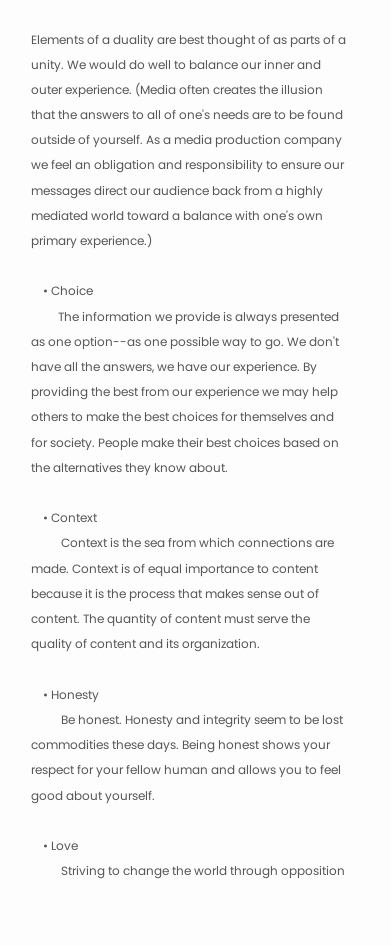Elements of a duality are best thought of as parts of a unity. We would do well to balance our inner and outer experience. (Media often creates the illusion that the answers to all of one's needs are to be found outside of yourself. As a media production company we feel an obligation and responsibility to ensure our messages direct our audience back from a highly mediated world toward a balance with one's own primary experience.)

    • Choice
         The information we provide is always presented as one option--as one possible way to go. We don't have all the answers, we have our experience. By providing the best from our experience we may help others to make the best choices for themselves and for society. People make their best choices based on the alternatives they know about.

    • Context
          Context is the sea from which connections are made. Context is of equal importance to content because it is the process that makes sense out of content. The quantity of content must serve the quality of content and its organization.

    • Honesty
          Be honest. Honesty and integrity seem to be lost commodities these days. Being honest shows your respect for your fellow human and allows you to feel good about yourself.

    • Love
          Striving to change the world through opposition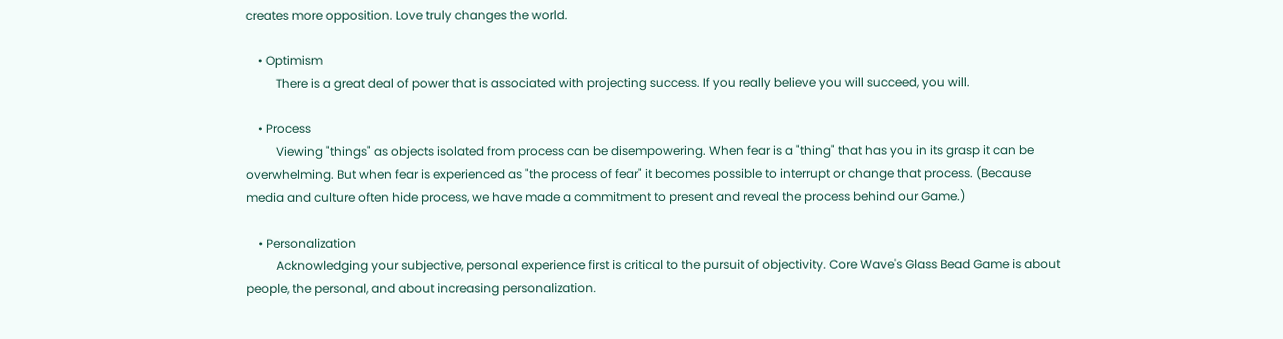creates more opposition. Love truly changes the world.

    • Optimism
          There is a great deal of power that is associated with projecting success. If you really believe you will succeed, you will.

    • Process
          Viewing "things" as objects isolated from process can be disempowering. When fear is a "thing" that has you in its grasp it can be overwhelming. But when fear is experienced as "the process of fear" it becomes possible to interrupt or change that process. (Because media and culture often hide process, we have made a commitment to present and reveal the process behind our Game.)

    • Personalization
          Acknowledging your subjective, personal experience first is critical to the pursuit of objectivity. Core Wave's Glass Bead Game is about people, the personal, and about increasing personalization.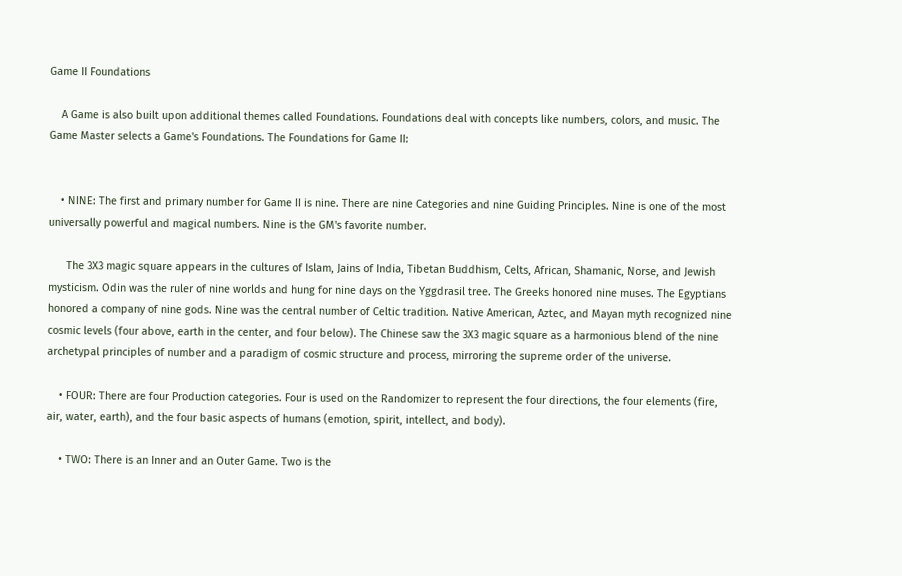Game II Foundations

    A Game is also built upon additional themes called Foundations. Foundations deal with concepts like numbers, colors, and music. The Game Master selects a Game's Foundations. The Foundations for Game II:


    • NINE: The first and primary number for Game II is nine. There are nine Categories and nine Guiding Principles. Nine is one of the most universally powerful and magical numbers. Nine is the GM's favorite number.

      The 3X3 magic square appears in the cultures of Islam, Jains of India, Tibetan Buddhism, Celts, African, Shamanic, Norse, and Jewish mysticism. Odin was the ruler of nine worlds and hung for nine days on the Yggdrasil tree. The Greeks honored nine muses. The Egyptians honored a company of nine gods. Nine was the central number of Celtic tradition. Native American, Aztec, and Mayan myth recognized nine cosmic levels (four above, earth in the center, and four below). The Chinese saw the 3X3 magic square as a harmonious blend of the nine archetypal principles of number and a paradigm of cosmic structure and process, mirroring the supreme order of the universe.

    • FOUR: There are four Production categories. Four is used on the Randomizer to represent the four directions, the four elements (fire, air, water, earth), and the four basic aspects of humans (emotion, spirit, intellect, and body).

    • TWO: There is an Inner and an Outer Game. Two is the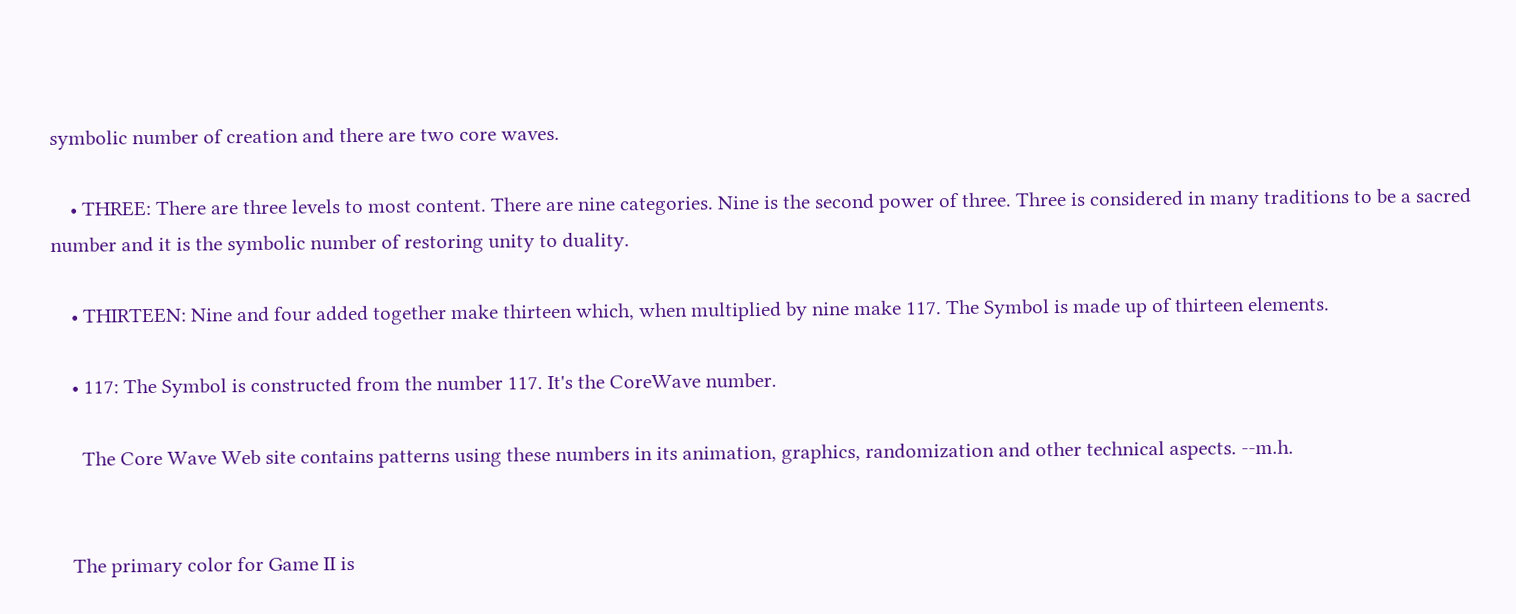symbolic number of creation and there are two core waves.

    • THREE: There are three levels to most content. There are nine categories. Nine is the second power of three. Three is considered in many traditions to be a sacred number and it is the symbolic number of restoring unity to duality.

    • THIRTEEN: Nine and four added together make thirteen which, when multiplied by nine make 117. The Symbol is made up of thirteen elements.

    • 117: The Symbol is constructed from the number 117. It's the CoreWave number.

      The Core Wave Web site contains patterns using these numbers in its animation, graphics, randomization and other technical aspects. --m.h.


    The primary color for Game II is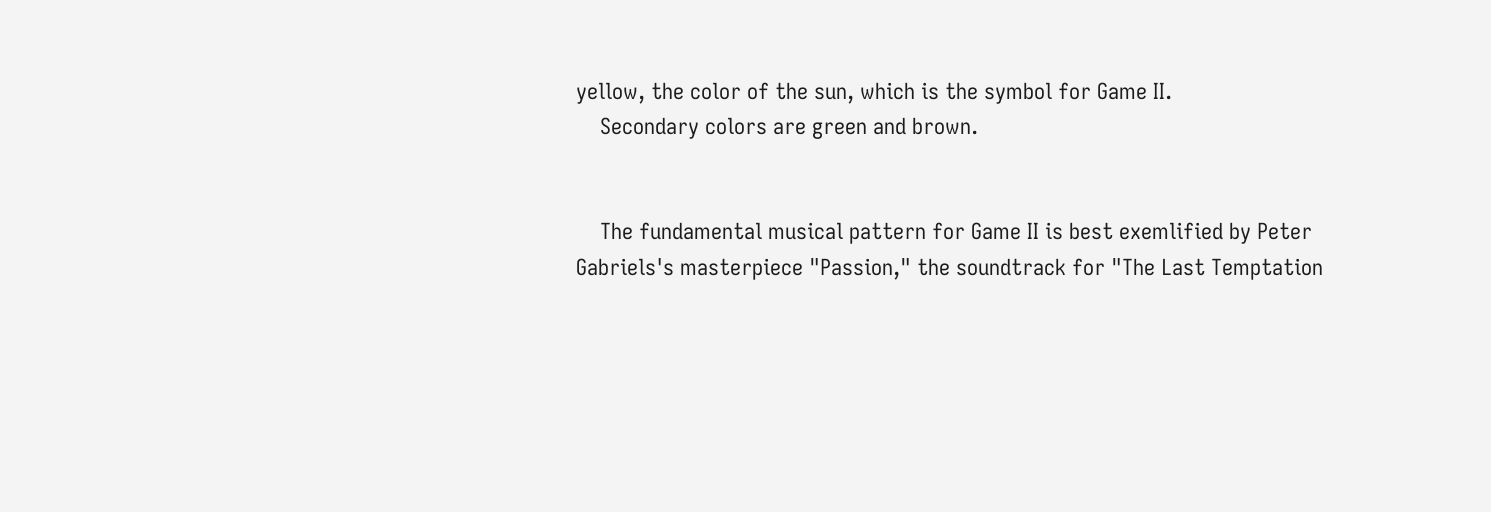yellow, the color of the sun, which is the symbol for Game II.
    Secondary colors are green and brown.


    The fundamental musical pattern for Game II is best exemlified by Peter Gabriels's masterpiece "Passion," the soundtrack for "The Last Temptation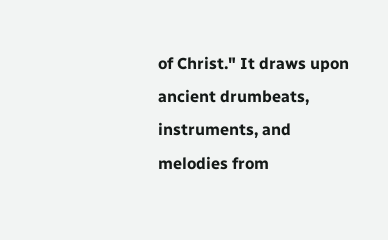of Christ." It draws upon ancient drumbeats, instruments, and melodies from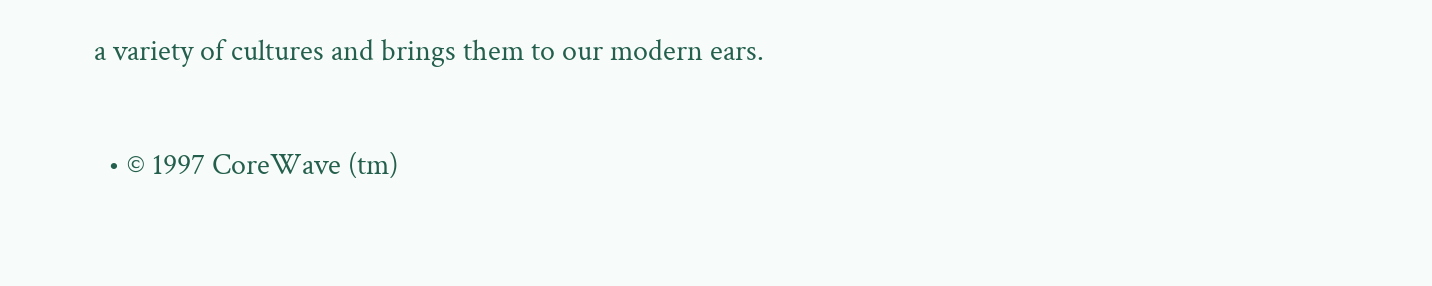a variety of cultures and brings them to our modern ears.

  • © 1997 CoreWave (tm)